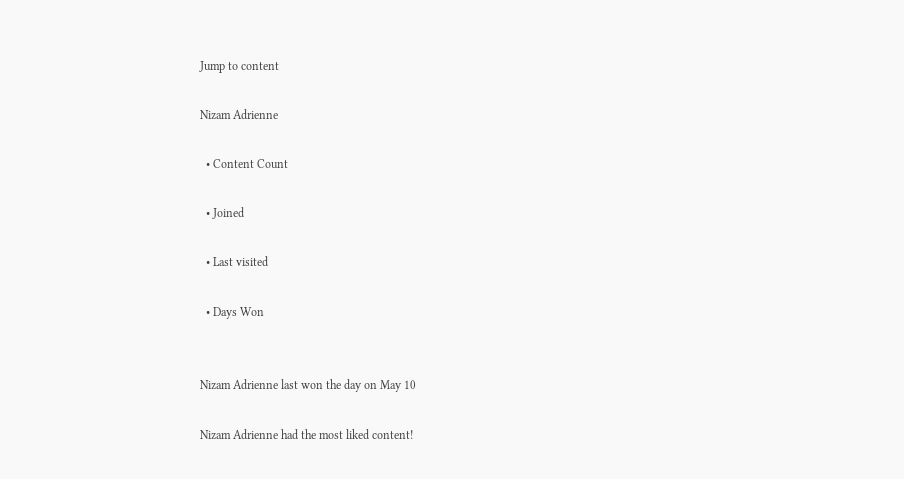Jump to content

Nizam Adrienne

  • Content Count

  • Joined

  • Last visited

  • Days Won


Nizam Adrienne last won the day on May 10

Nizam Adrienne had the most liked content!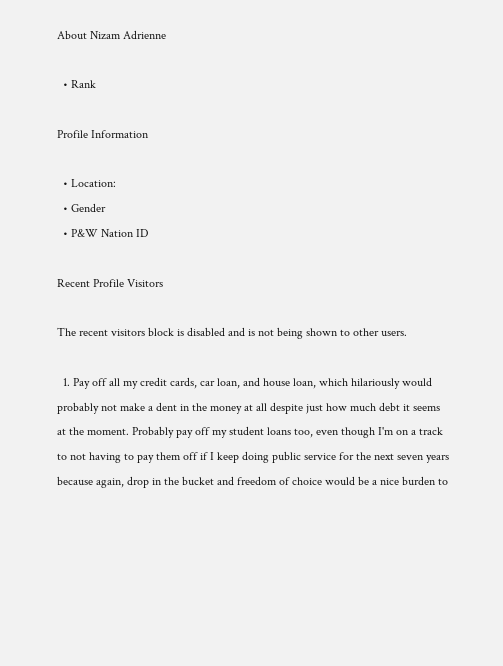About Nizam Adrienne

  • Rank

Profile Information

  • Location:
  • Gender
  • P&W Nation ID

Recent Profile Visitors

The recent visitors block is disabled and is not being shown to other users.

  1. Pay off all my credit cards, car loan, and house loan, which hilariously would probably not make a dent in the money at all despite just how much debt it seems at the moment. Probably pay off my student loans too, even though I'm on a track to not having to pay them off if I keep doing public service for the next seven years because again, drop in the bucket and freedom of choice would be a nice burden to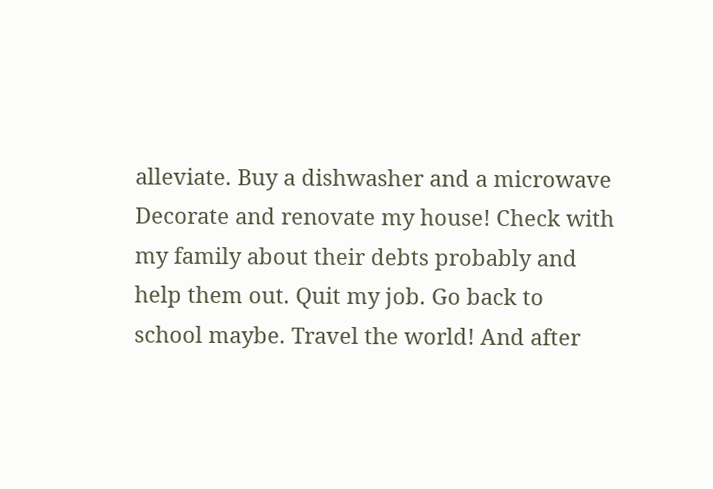alleviate. Buy a dishwasher and a microwave Decorate and renovate my house! Check with my family about their debts probably and help them out. Quit my job. Go back to school maybe. Travel the world! And after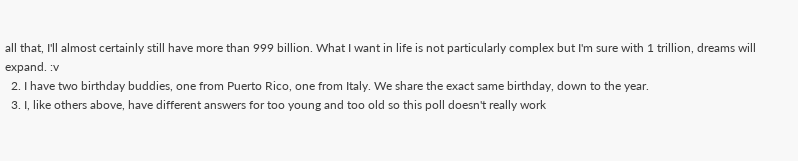all that, I'll almost certainly still have more than 999 billion. What I want in life is not particularly complex but I'm sure with 1 trillion, dreams will expand. :v
  2. I have two birthday buddies, one from Puerto Rico, one from Italy. We share the exact same birthday, down to the year.
  3. I, like others above, have different answers for too young and too old so this poll doesn't really work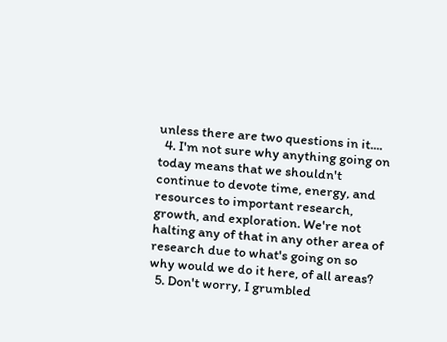unless there are two questions in it....
  4. I'm not sure why anything going on today means that we shouldn't continue to devote time, energy, and resources to important research, growth, and exploration. We're not halting any of that in any other area of research due to what's going on so why would we do it here, of all areas?
  5. Don't worry, I grumbled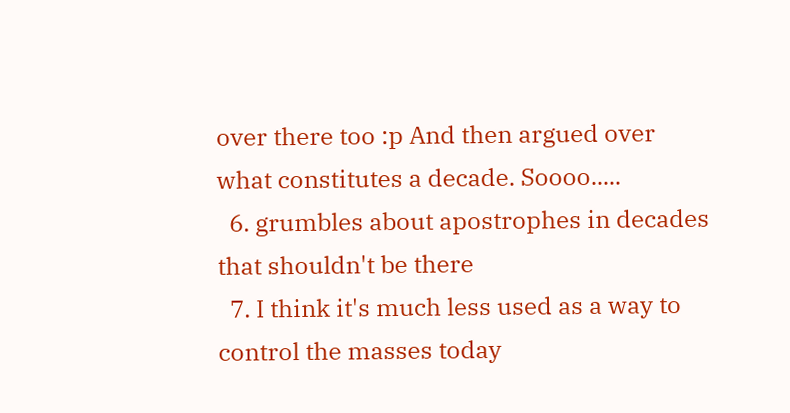over there too :p And then argued over what constitutes a decade. Soooo.....
  6. grumbles about apostrophes in decades that shouldn't be there
  7. I think it's much less used as a way to control the masses today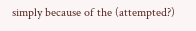simply because of the (attempted?)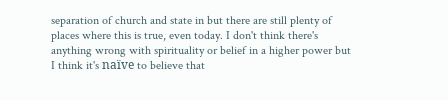separation of church and state in but there are still plenty of places where this is true, even today. I don't think there's anything wrong with spirituality or belief in a higher power but I think it's naïve to believe that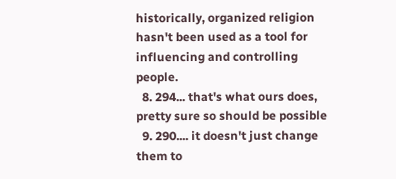historically, organized religion hasn't been used as a tool for influencing and controlling people.
  8. 294... that's what ours does, pretty sure so should be possible
  9. 290.... it doesn't just change them to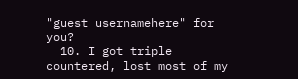"guest usernamehere" for you?
  10. I got triple countered, lost most of my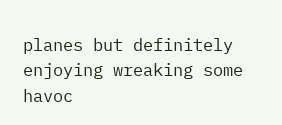planes but definitely enjoying wreaking some havoc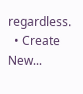regardless.
  • Create New...